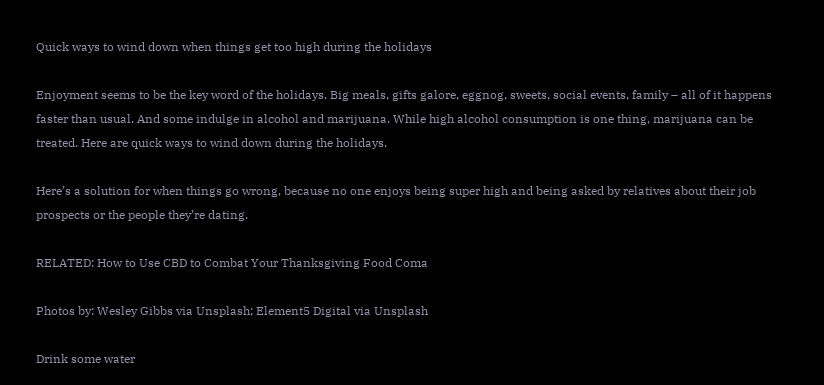Quick ways to wind down when things get too high during the holidays

Enjoyment seems to be the key word of the holidays. Big meals, gifts galore, eggnog, sweets, social events, family – all of it happens faster than usual. And some indulge in alcohol and marijuana. While high alcohol consumption is one thing, marijuana can be treated. Here are quick ways to wind down during the holidays.

Here’s a solution for when things go wrong, because no one enjoys being super high and being asked by relatives about their job prospects or the people they’re dating.

RELATED: How to Use CBD to Combat Your Thanksgiving Food Coma

Photos by: Wesley Gibbs via Unsplash; Element5 Digital via Unsplash

Drink some water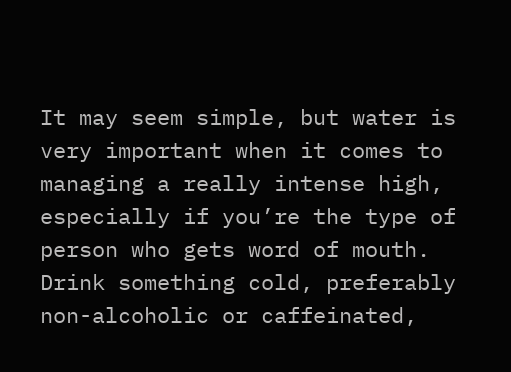It may seem simple, but water is very important when it comes to managing a really intense high, especially if you’re the type of person who gets word of mouth. Drink something cold, preferably non-alcoholic or caffeinated,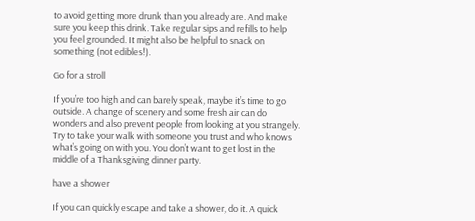to avoid getting more drunk than you already are. And make sure you keep this drink. Take regular sips and refills to help you feel grounded. It might also be helpful to snack on something (not edibles!).

Go for a stroll

If you’re too high and can barely speak, maybe it’s time to go outside. A change of scenery and some fresh air can do wonders and also prevent people from looking at you strangely. Try to take your walk with someone you trust and who knows what’s going on with you. You don’t want to get lost in the middle of a Thanksgiving dinner party.

have a shower

If you can quickly escape and take a shower, do it. A quick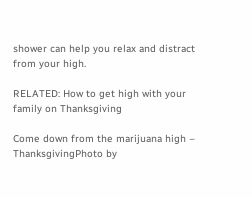shower can help you relax and distract from your high.

RELATED: How to get high with your family on Thanksgiving

Come down from the marijuana high – ThanksgivingPhoto by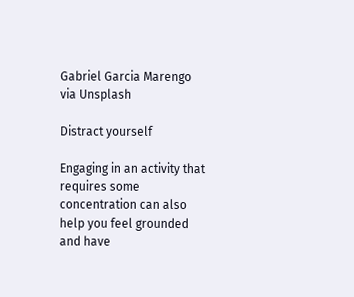Gabriel Garcia Marengo via Unsplash

Distract yourself

Engaging in an activity that requires some concentration can also help you feel grounded and have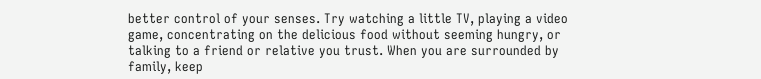better control of your senses. Try watching a little TV, playing a video game, concentrating on the delicious food without seeming hungry, or talking to a friend or relative you trust. When you are surrounded by family, keep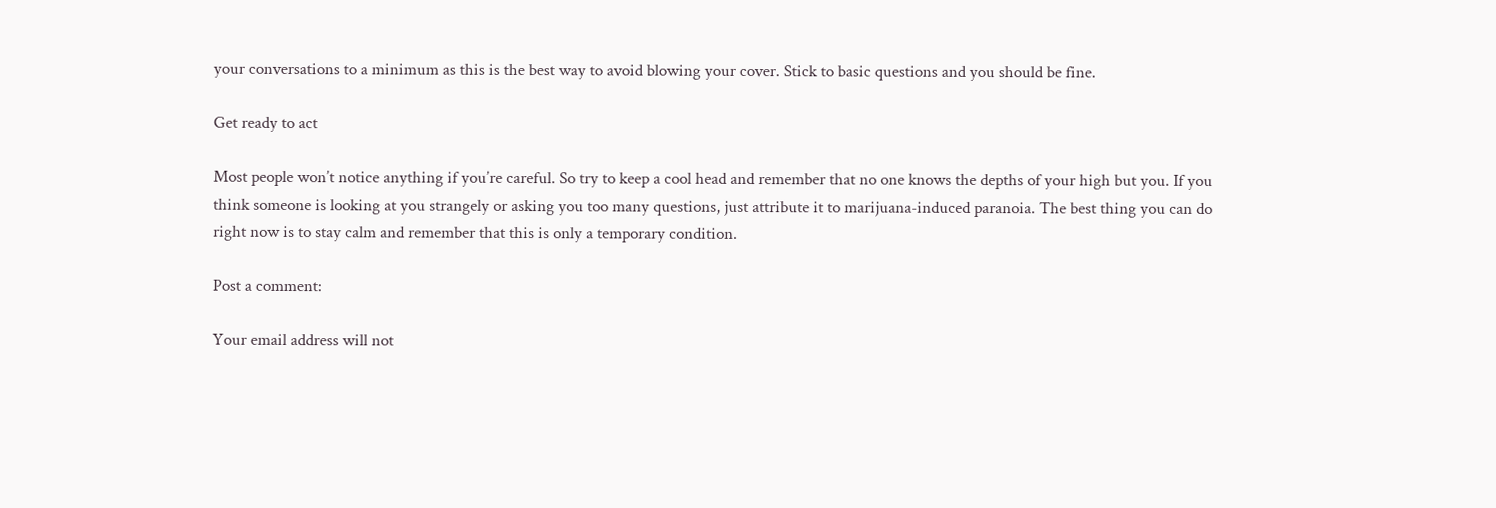your conversations to a minimum as this is the best way to avoid blowing your cover. Stick to basic questions and you should be fine.

Get ready to act

Most people won’t notice anything if you’re careful. So try to keep a cool head and remember that no one knows the depths of your high but you. If you think someone is looking at you strangely or asking you too many questions, just attribute it to marijuana-induced paranoia. The best thing you can do right now is to stay calm and remember that this is only a temporary condition.

Post a comment:

Your email address will not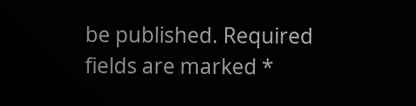be published. Required fields are marked *